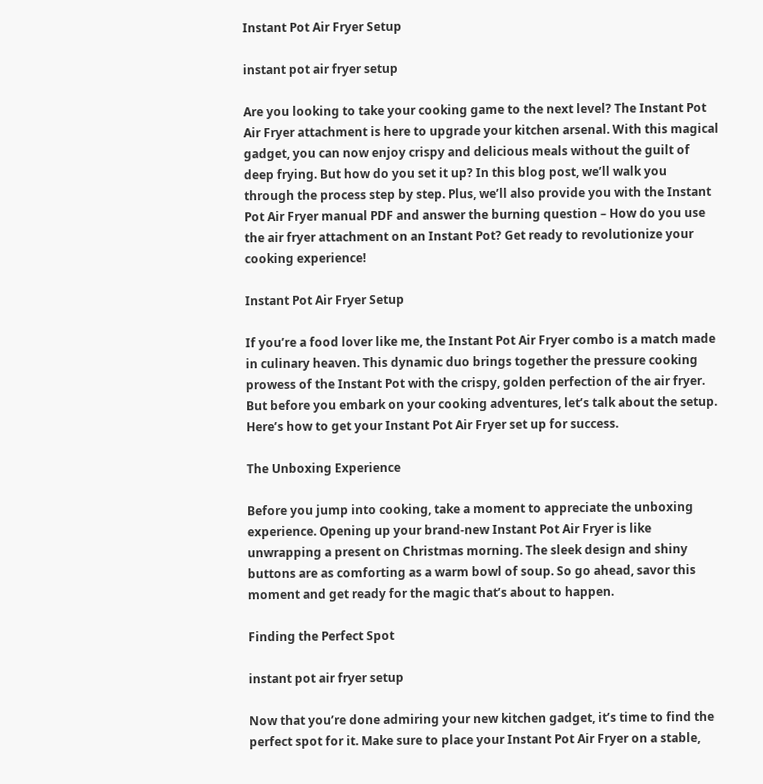Instant Pot Air Fryer Setup

instant pot air fryer setup

Are you looking to take your cooking game to the next level? The Instant Pot Air Fryer attachment is here to upgrade your kitchen arsenal. With this magical gadget, you can now enjoy crispy and delicious meals without the guilt of deep frying. But how do you set it up? In this blog post, we’ll walk you through the process step by step. Plus, we’ll also provide you with the Instant Pot Air Fryer manual PDF and answer the burning question – How do you use the air fryer attachment on an Instant Pot? Get ready to revolutionize your cooking experience!

Instant Pot Air Fryer Setup

If you’re a food lover like me, the Instant Pot Air Fryer combo is a match made in culinary heaven. This dynamic duo brings together the pressure cooking prowess of the Instant Pot with the crispy, golden perfection of the air fryer. But before you embark on your cooking adventures, let’s talk about the setup. Here’s how to get your Instant Pot Air Fryer set up for success.

The Unboxing Experience

Before you jump into cooking, take a moment to appreciate the unboxing experience. Opening up your brand-new Instant Pot Air Fryer is like unwrapping a present on Christmas morning. The sleek design and shiny buttons are as comforting as a warm bowl of soup. So go ahead, savor this moment and get ready for the magic that’s about to happen.

Finding the Perfect Spot

instant pot air fryer setup

Now that you’re done admiring your new kitchen gadget, it’s time to find the perfect spot for it. Make sure to place your Instant Pot Air Fryer on a stable,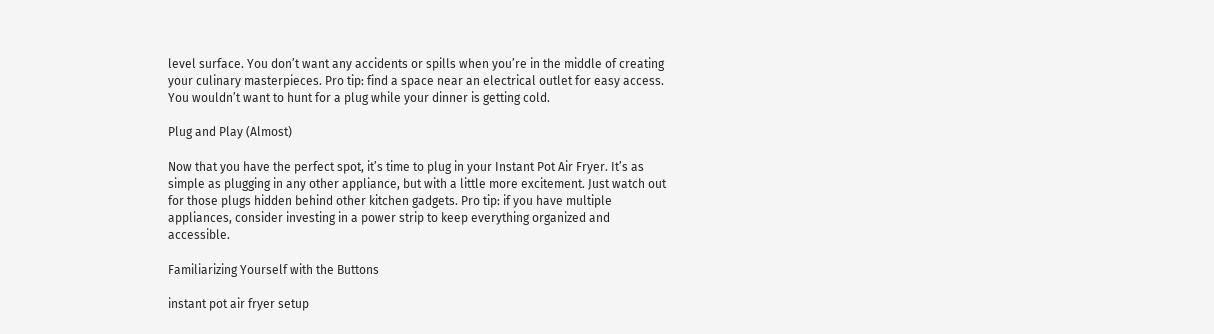level surface. You don’t want any accidents or spills when you’re in the middle of creating your culinary masterpieces. Pro tip: find a space near an electrical outlet for easy access. You wouldn’t want to hunt for a plug while your dinner is getting cold.

Plug and Play (Almost)

Now that you have the perfect spot, it’s time to plug in your Instant Pot Air Fryer. It’s as simple as plugging in any other appliance, but with a little more excitement. Just watch out for those plugs hidden behind other kitchen gadgets. Pro tip: if you have multiple appliances, consider investing in a power strip to keep everything organized and accessible.

Familiarizing Yourself with the Buttons

instant pot air fryer setup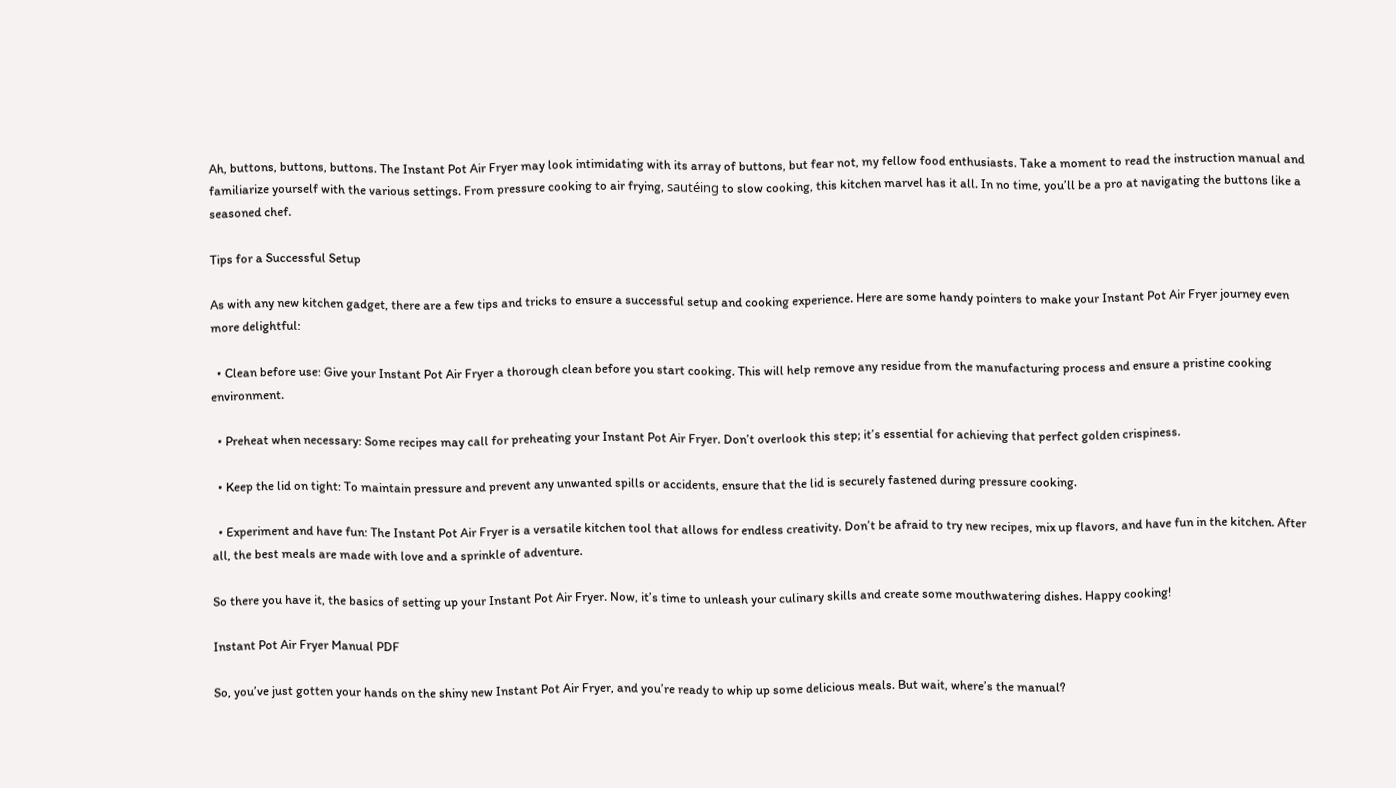Ah, buttons, buttons, buttons. The Instant Pot Air Fryer may look intimidating with its array of buttons, but fear not, my fellow food enthusiasts. Take a moment to read the instruction manual and familiarize yourself with the various settings. From pressure cooking to air frying, sautéing to slow cooking, this kitchen marvel has it all. In no time, you’ll be a pro at navigating the buttons like a seasoned chef.

Tips for a Successful Setup

As with any new kitchen gadget, there are a few tips and tricks to ensure a successful setup and cooking experience. Here are some handy pointers to make your Instant Pot Air Fryer journey even more delightful:

  • Clean before use: Give your Instant Pot Air Fryer a thorough clean before you start cooking. This will help remove any residue from the manufacturing process and ensure a pristine cooking environment.

  • Preheat when necessary: Some recipes may call for preheating your Instant Pot Air Fryer. Don’t overlook this step; it’s essential for achieving that perfect golden crispiness.

  • Keep the lid on tight: To maintain pressure and prevent any unwanted spills or accidents, ensure that the lid is securely fastened during pressure cooking.

  • Experiment and have fun: The Instant Pot Air Fryer is a versatile kitchen tool that allows for endless creativity. Don’t be afraid to try new recipes, mix up flavors, and have fun in the kitchen. After all, the best meals are made with love and a sprinkle of adventure.

So there you have it, the basics of setting up your Instant Pot Air Fryer. Now, it’s time to unleash your culinary skills and create some mouthwatering dishes. Happy cooking!

Instant Pot Air Fryer Manual PDF

So, you’ve just gotten your hands on the shiny new Instant Pot Air Fryer, and you’re ready to whip up some delicious meals. But wait, where’s the manual?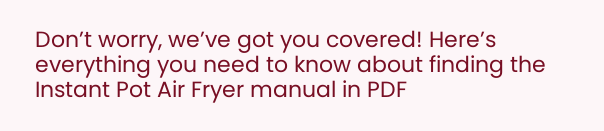Don’t worry, we’ve got you covered! Here’s everything you need to know about finding the Instant Pot Air Fryer manual in PDF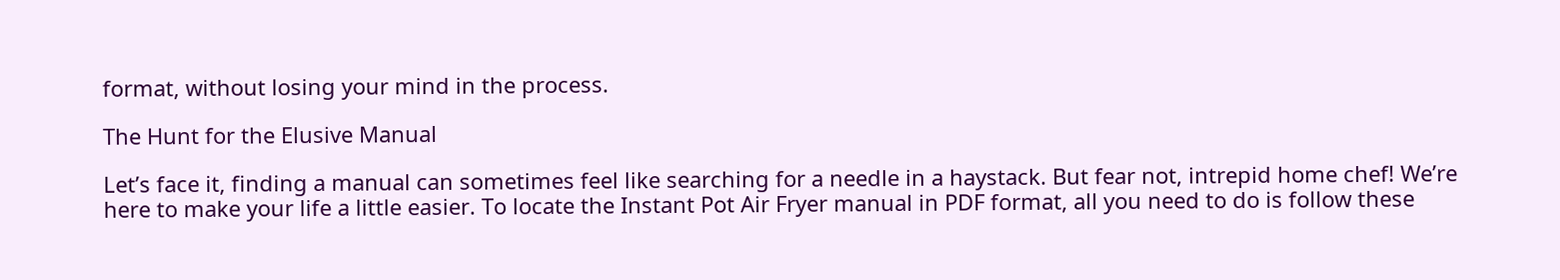format, without losing your mind in the process.

The Hunt for the Elusive Manual

Let’s face it, finding a manual can sometimes feel like searching for a needle in a haystack. But fear not, intrepid home chef! We’re here to make your life a little easier. To locate the Instant Pot Air Fryer manual in PDF format, all you need to do is follow these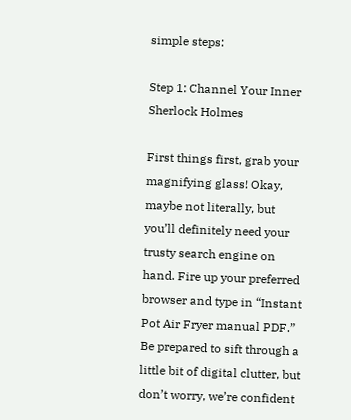simple steps:

Step 1: Channel Your Inner Sherlock Holmes

First things first, grab your magnifying glass! Okay, maybe not literally, but you’ll definitely need your trusty search engine on hand. Fire up your preferred browser and type in “Instant Pot Air Fryer manual PDF.” Be prepared to sift through a little bit of digital clutter, but don’t worry, we’re confident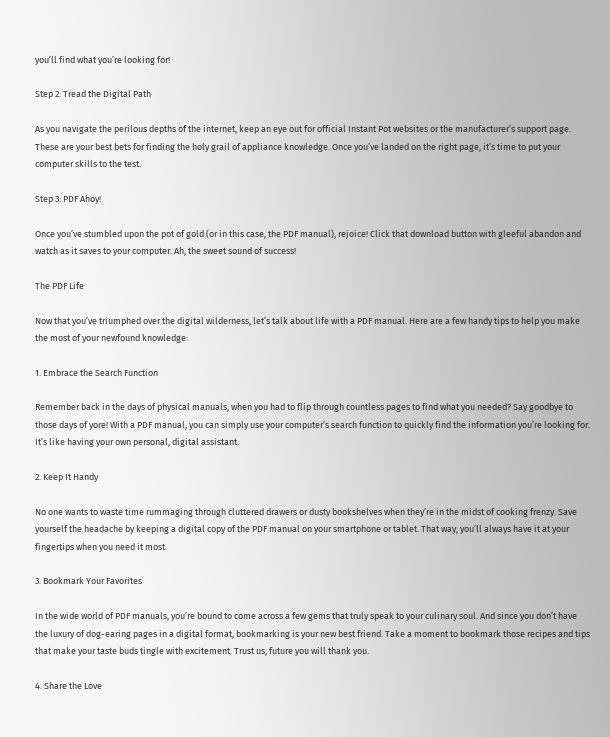you’ll find what you’re looking for!

Step 2: Tread the Digital Path

As you navigate the perilous depths of the internet, keep an eye out for official Instant Pot websites or the manufacturer’s support page. These are your best bets for finding the holy grail of appliance knowledge. Once you’ve landed on the right page, it’s time to put your computer skills to the test.

Step 3: PDF Ahoy!

Once you’ve stumbled upon the pot of gold (or in this case, the PDF manual), rejoice! Click that download button with gleeful abandon and watch as it saves to your computer. Ah, the sweet sound of success!

The PDF Life

Now that you’ve triumphed over the digital wilderness, let’s talk about life with a PDF manual. Here are a few handy tips to help you make the most of your newfound knowledge:

1. Embrace the Search Function

Remember back in the days of physical manuals, when you had to flip through countless pages to find what you needed? Say goodbye to those days of yore! With a PDF manual, you can simply use your computer’s search function to quickly find the information you’re looking for. It’s like having your own personal, digital assistant.

2. Keep It Handy

No one wants to waste time rummaging through cluttered drawers or dusty bookshelves when they’re in the midst of cooking frenzy. Save yourself the headache by keeping a digital copy of the PDF manual on your smartphone or tablet. That way, you’ll always have it at your fingertips when you need it most.

3. Bookmark Your Favorites

In the wide world of PDF manuals, you’re bound to come across a few gems that truly speak to your culinary soul. And since you don’t have the luxury of dog-earing pages in a digital format, bookmarking is your new best friend. Take a moment to bookmark those recipes and tips that make your taste buds tingle with excitement. Trust us, future you will thank you.

4. Share the Love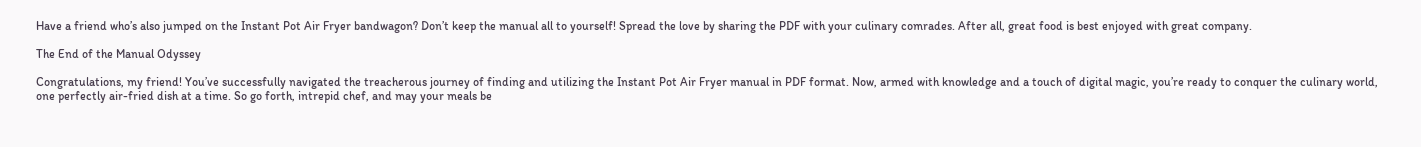Have a friend who’s also jumped on the Instant Pot Air Fryer bandwagon? Don’t keep the manual all to yourself! Spread the love by sharing the PDF with your culinary comrades. After all, great food is best enjoyed with great company.

The End of the Manual Odyssey

Congratulations, my friend! You’ve successfully navigated the treacherous journey of finding and utilizing the Instant Pot Air Fryer manual in PDF format. Now, armed with knowledge and a touch of digital magic, you’re ready to conquer the culinary world, one perfectly air-fried dish at a time. So go forth, intrepid chef, and may your meals be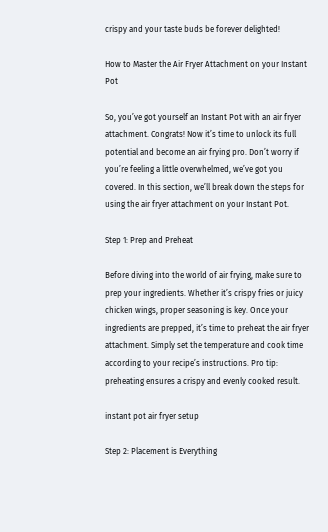crispy and your taste buds be forever delighted!

How to Master the Air Fryer Attachment on your Instant Pot

So, you’ve got yourself an Instant Pot with an air fryer attachment. Congrats! Now it’s time to unlock its full potential and become an air frying pro. Don’t worry if you’re feeling a little overwhelmed, we’ve got you covered. In this section, we’ll break down the steps for using the air fryer attachment on your Instant Pot.

Step 1: Prep and Preheat

Before diving into the world of air frying, make sure to prep your ingredients. Whether it’s crispy fries or juicy chicken wings, proper seasoning is key. Once your ingredients are prepped, it’s time to preheat the air fryer attachment. Simply set the temperature and cook time according to your recipe’s instructions. Pro tip: preheating ensures a crispy and evenly cooked result.

instant pot air fryer setup

Step 2: Placement is Everything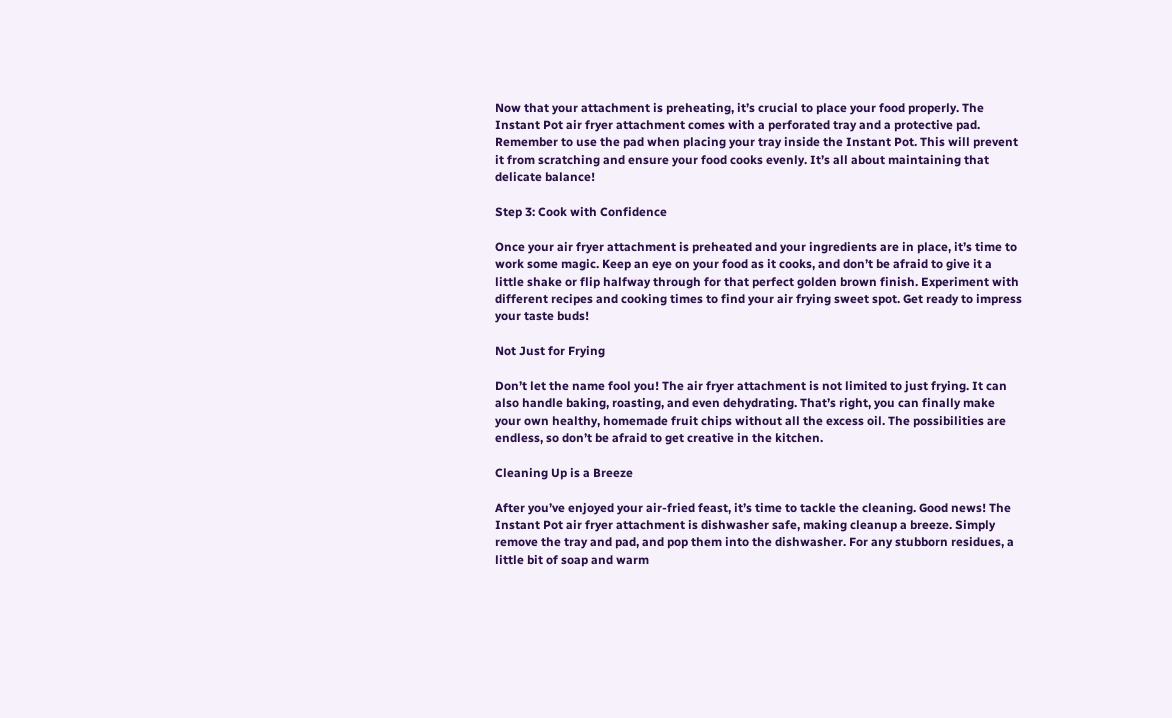Now that your attachment is preheating, it’s crucial to place your food properly. The Instant Pot air fryer attachment comes with a perforated tray and a protective pad. Remember to use the pad when placing your tray inside the Instant Pot. This will prevent it from scratching and ensure your food cooks evenly. It’s all about maintaining that delicate balance!

Step 3: Cook with Confidence

Once your air fryer attachment is preheated and your ingredients are in place, it’s time to work some magic. Keep an eye on your food as it cooks, and don’t be afraid to give it a little shake or flip halfway through for that perfect golden brown finish. Experiment with different recipes and cooking times to find your air frying sweet spot. Get ready to impress your taste buds!

Not Just for Frying

Don’t let the name fool you! The air fryer attachment is not limited to just frying. It can also handle baking, roasting, and even dehydrating. That’s right, you can finally make your own healthy, homemade fruit chips without all the excess oil. The possibilities are endless, so don’t be afraid to get creative in the kitchen.

Cleaning Up is a Breeze

After you’ve enjoyed your air-fried feast, it’s time to tackle the cleaning. Good news! The Instant Pot air fryer attachment is dishwasher safe, making cleanup a breeze. Simply remove the tray and pad, and pop them into the dishwasher. For any stubborn residues, a little bit of soap and warm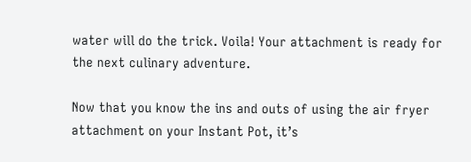water will do the trick. Voila! Your attachment is ready for the next culinary adventure.

Now that you know the ins and outs of using the air fryer attachment on your Instant Pot, it’s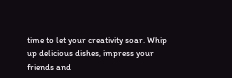time to let your creativity soar. Whip up delicious dishes, impress your friends and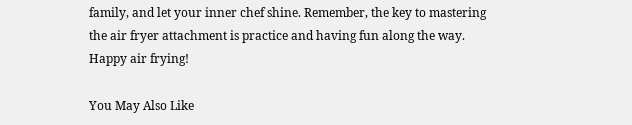family, and let your inner chef shine. Remember, the key to mastering the air fryer attachment is practice and having fun along the way. Happy air frying!

You May Also Like